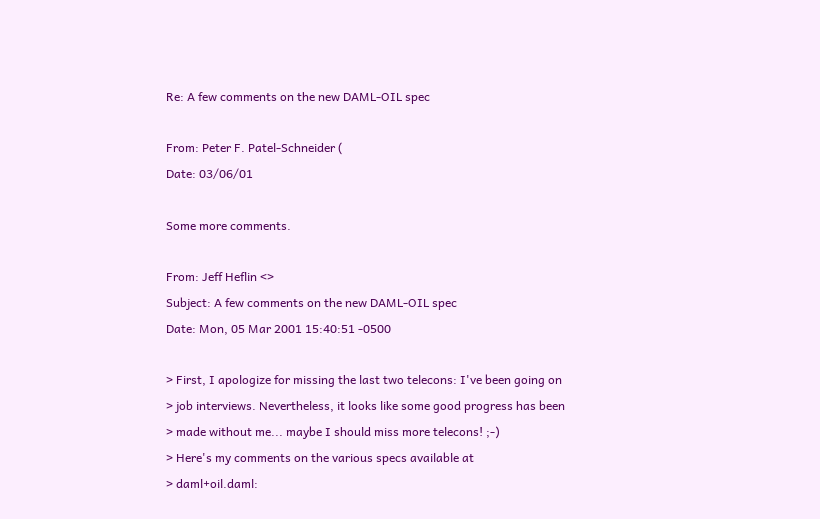Re: A few comments on the new DAML-OIL spec

From: Peter F. Patel-Schneider (
Date: 03/06/01

Some more comments.

From: Jeff Heflin <>
Subject: A few comments on the new DAML-OIL spec
Date: Mon, 05 Mar 2001 15:40:51 -0500

> First, I apologize for missing the last two telecons: I've been going on
> job interviews. Nevertheless, it looks like some good progress has been
> made without me... maybe I should miss more telecons! ;-)
> Here's my comments on the various specs available at
> daml+oil.daml: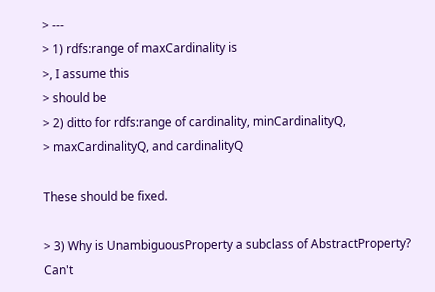> ---
> 1) rdfs:range of maxCardinality is
>, I assume this
> should be
> 2) ditto for rdfs:range of cardinality, minCardinalityQ,
> maxCardinalityQ, and cardinalityQ

These should be fixed.

> 3) Why is UnambiguousProperty a subclass of AbstractProperty? Can't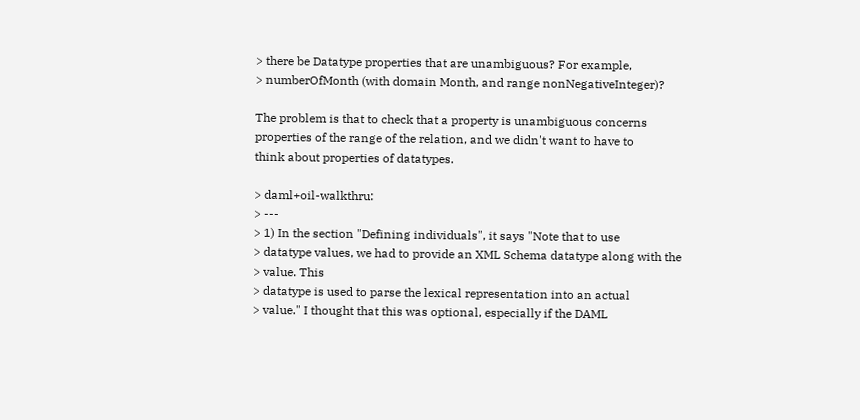> there be Datatype properties that are unambiguous? For example,
> numberOfMonth (with domain Month, and range nonNegativeInteger)?

The problem is that to check that a property is unambiguous concerns
properties of the range of the relation, and we didn't want to have to
think about properties of datatypes.

> daml+oil-walkthru:
> ---
> 1) In the section "Defining individuals", it says "Note that to use
> datatype values, we had to provide an XML Schema datatype along with the
> value. This
> datatype is used to parse the lexical representation into an actual
> value." I thought that this was optional, especially if the DAML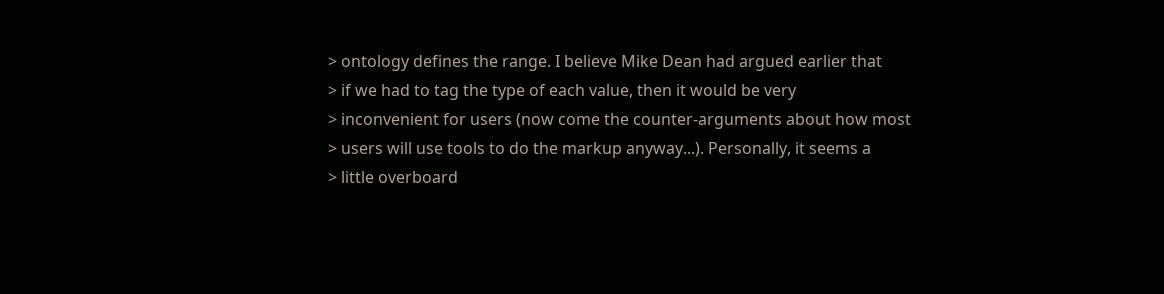> ontology defines the range. I believe Mike Dean had argued earlier that
> if we had to tag the type of each value, then it would be very
> inconvenient for users (now come the counter-arguments about how most
> users will use tools to do the markup anyway...). Personally, it seems a
> little overboard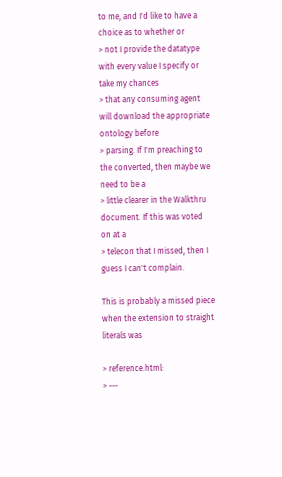to me, and I'd like to have a choice as to whether or
> not I provide the datatype with every value I specify or take my chances
> that any consuming agent will download the appropriate ontology before
> parsing. If I'm preaching to the converted, then maybe we need to be a
> little clearer in the Walkthru document. If this was voted on at a
> telecon that I missed, then I guess I can't complain.

This is probably a missed piece when the extension to straight literals was

> reference.html:
> ---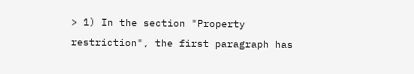> 1) In the section "Property restriction", the first paragraph has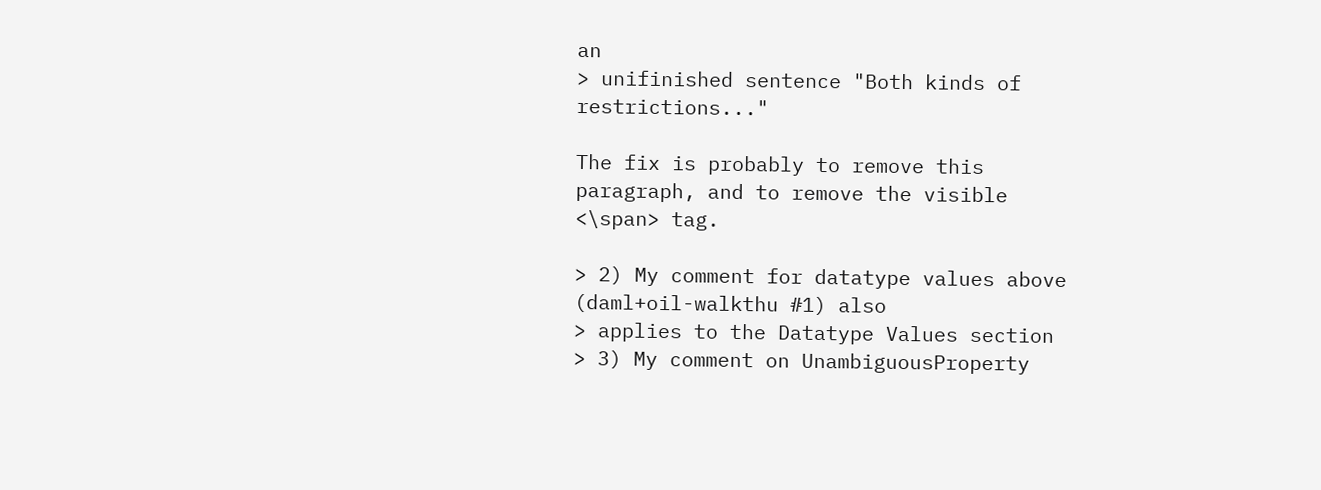an
> unifinished sentence "Both kinds of restrictions..."

The fix is probably to remove this paragraph, and to remove the visible
<\span> tag.

> 2) My comment for datatype values above (daml+oil-walkthu #1) also
> applies to the Datatype Values section
> 3) My comment on UnambiguousProperty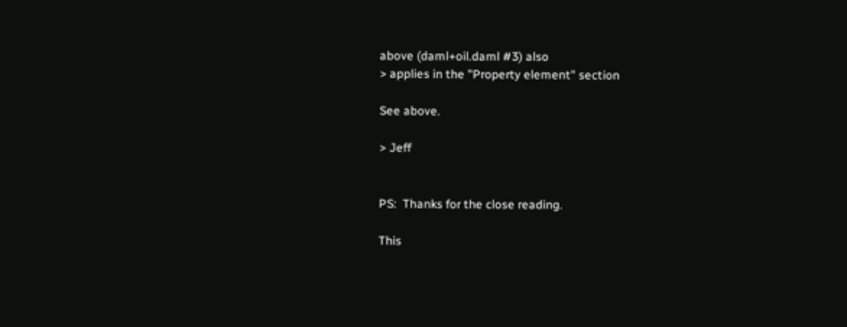above (daml+oil.daml #3) also
> applies in the "Property element" section

See above.

> Jeff


PS:  Thanks for the close reading.

This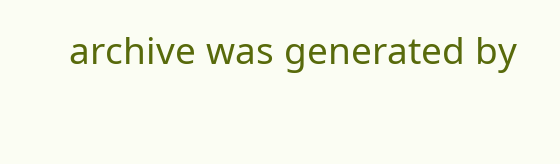archive was generated by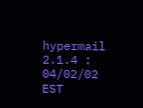hypermail 2.1.4 : 04/02/02 EST